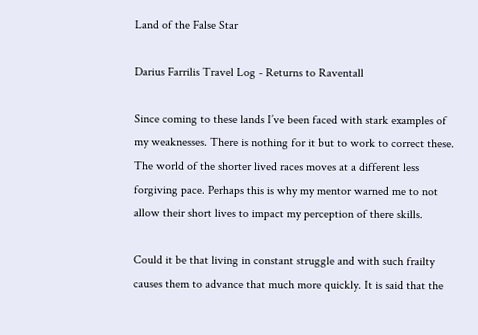Land of the False Star

Darius Farrilis Travel Log - Returns to Raventall

Since coming to these lands I’ve been faced with stark examples of my weaknesses. There is nothing for it but to work to correct these. The world of the shorter lived races moves at a different less forgiving pace. Perhaps this is why my mentor warned me to not allow their short lives to impact my perception of there skills.

Could it be that living in constant struggle and with such frailty causes them to advance that much more quickly. It is said that the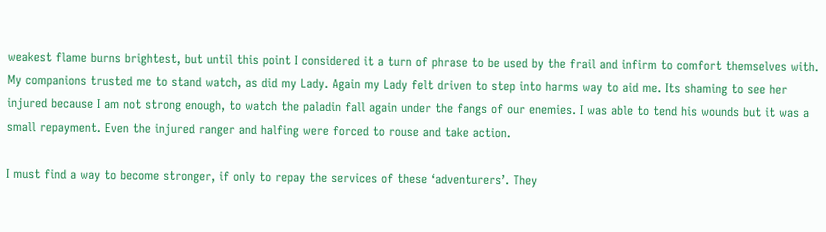weakest flame burns brightest, but until this point I considered it a turn of phrase to be used by the frail and infirm to comfort themselves with. My companions trusted me to stand watch, as did my Lady. Again my Lady felt driven to step into harms way to aid me. Its shaming to see her injured because I am not strong enough, to watch the paladin fall again under the fangs of our enemies. I was able to tend his wounds but it was a small repayment. Even the injured ranger and halfing were forced to rouse and take action.

I must find a way to become stronger, if only to repay the services of these ‘adventurers’. They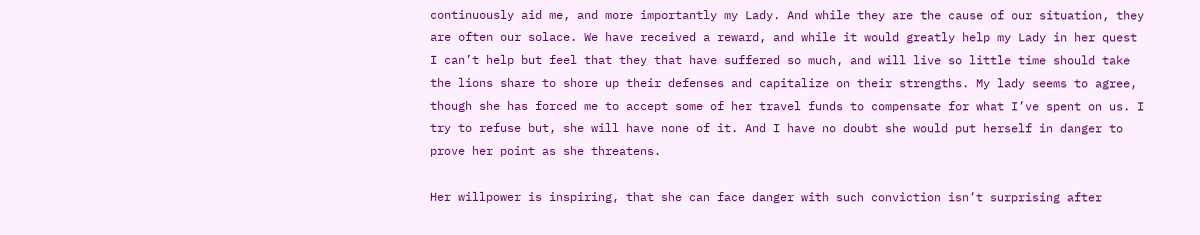continuously aid me, and more importantly my Lady. And while they are the cause of our situation, they are often our solace. We have received a reward, and while it would greatly help my Lady in her quest I can’t help but feel that they that have suffered so much, and will live so little time should take the lions share to shore up their defenses and capitalize on their strengths. My lady seems to agree, though she has forced me to accept some of her travel funds to compensate for what I’ve spent on us. I try to refuse but, she will have none of it. And I have no doubt she would put herself in danger to prove her point as she threatens.

Her willpower is inspiring, that she can face danger with such conviction isn’t surprising after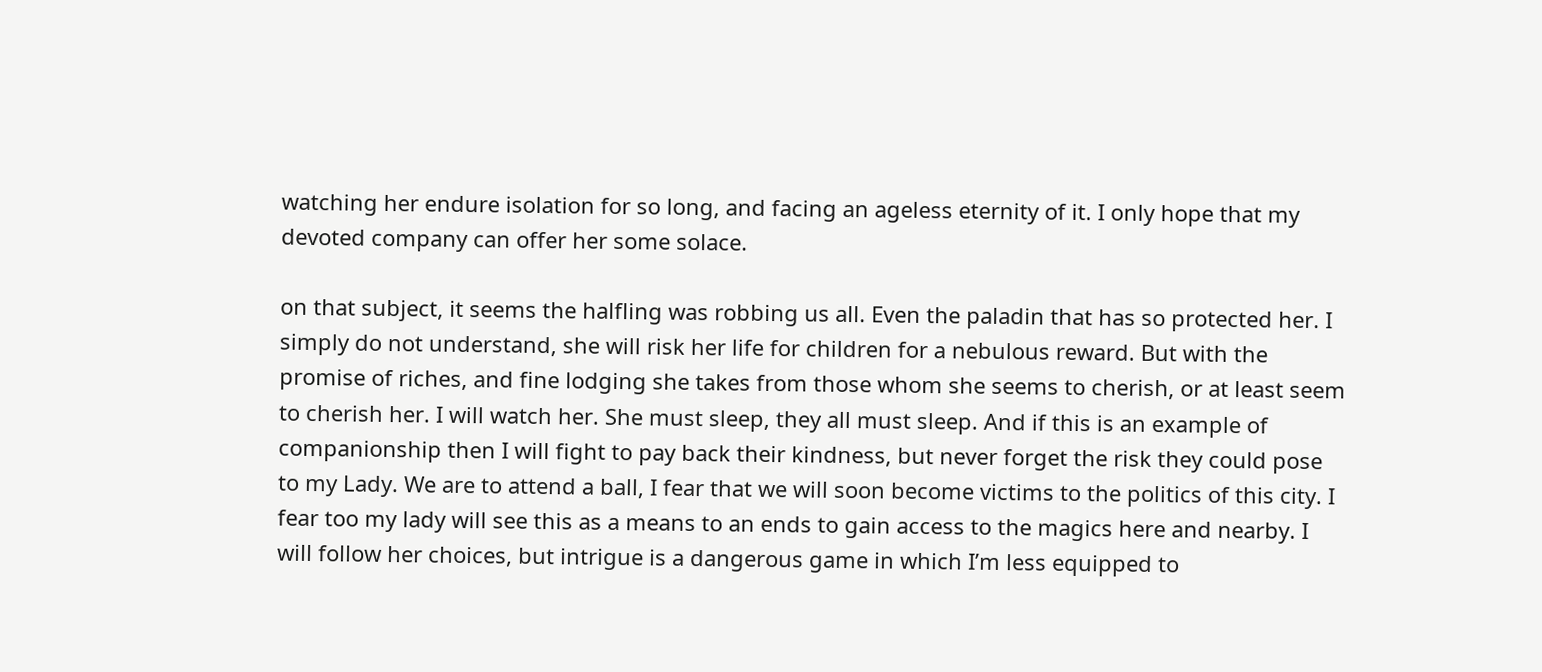watching her endure isolation for so long, and facing an ageless eternity of it. I only hope that my devoted company can offer her some solace.

on that subject, it seems the halfling was robbing us all. Even the paladin that has so protected her. I simply do not understand, she will risk her life for children for a nebulous reward. But with the promise of riches, and fine lodging she takes from those whom she seems to cherish, or at least seem to cherish her. I will watch her. She must sleep, they all must sleep. And if this is an example of companionship then I will fight to pay back their kindness, but never forget the risk they could pose to my Lady. We are to attend a ball, I fear that we will soon become victims to the politics of this city. I fear too my lady will see this as a means to an ends to gain access to the magics here and nearby. I will follow her choices, but intrigue is a dangerous game in which I’m less equipped to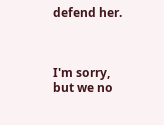defend her.



I'm sorry, but we no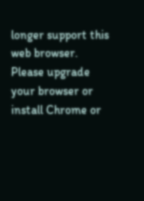longer support this web browser. Please upgrade your browser or install Chrome or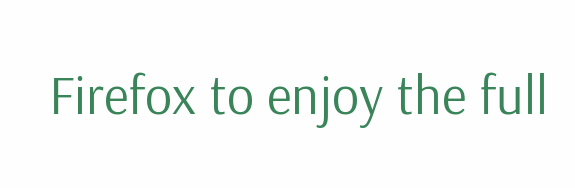Firefox to enjoy the full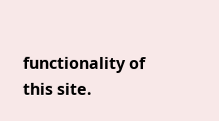functionality of this site.